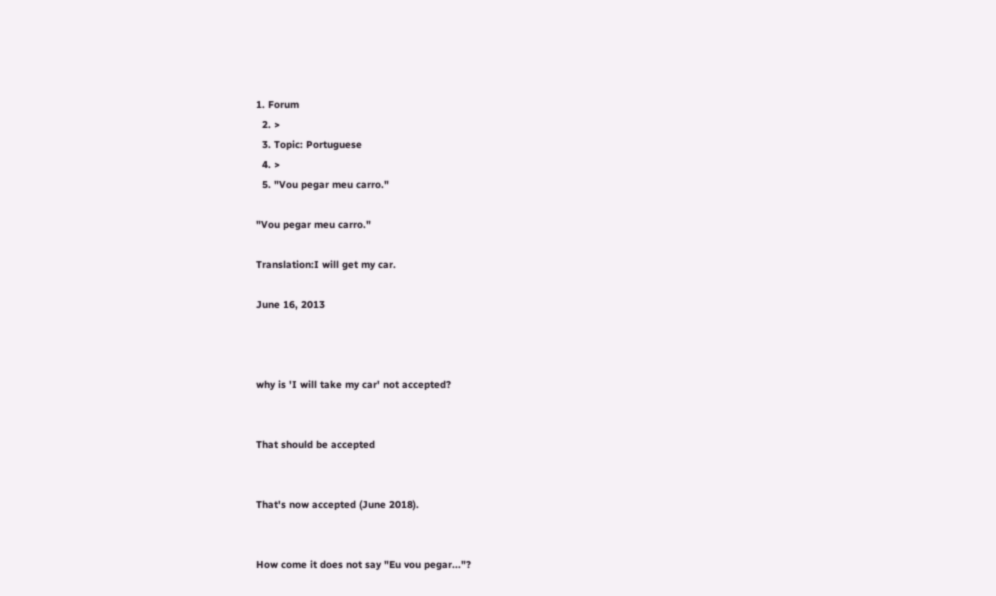1. Forum
  2. >
  3. Topic: Portuguese
  4. >
  5. "Vou pegar meu carro."

"Vou pegar meu carro."

Translation:I will get my car.

June 16, 2013



why is 'I will take my car' not accepted?


That should be accepted


That's now accepted (June 2018).


How come it does not say "Eu vou pegar..."?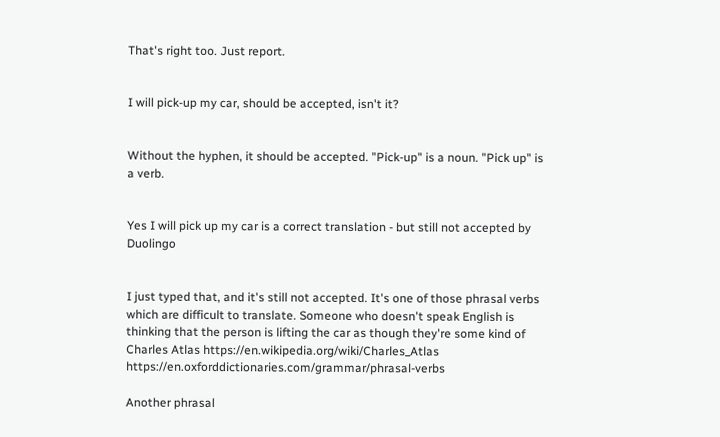That's right too. Just report.


I will pick-up my car, should be accepted, isn't it?


Without the hyphen, it should be accepted. "Pick-up" is a noun. "Pick up" is a verb.


Yes I will pick up my car is a correct translation - but still not accepted by Duolingo


I just typed that, and it's still not accepted. It's one of those phrasal verbs which are difficult to translate. Someone who doesn't speak English is thinking that the person is lifting the car as though they're some kind of Charles Atlas https://en.wikipedia.org/wiki/Charles_Atlas https://en.oxforddictionaries.com/grammar/phrasal-verbs

Another phrasal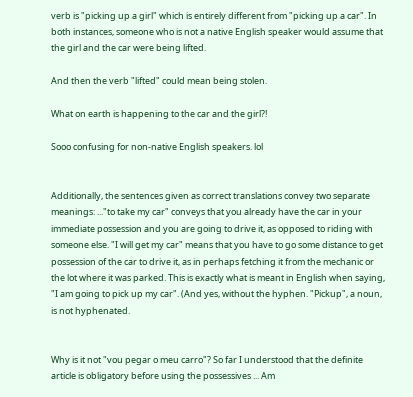verb is "picking up a girl" which is entirely different from "picking up a car". In both instances, someone who is not a native English speaker would assume that the girl and the car were being lifted.

And then the verb "lifted" could mean being stolen.

What on earth is happening to the car and the girl?!

Sooo confusing for non-native English speakers. lol


Additionally, the sentences given as correct translations convey two separate meanings: ..."to take my car" conveys that you already have the car in your immediate possession and you are going to drive it, as opposed to riding with someone else. "I will get my car" means that you have to go some distance to get possession of the car to drive it, as in perhaps fetching it from the mechanic or the lot where it was parked. This is exactly what is meant in English when saying, "I am going to pick up my car". (And yes, without the hyphen. "Pickup", a noun, is not hyphenated.


Why is it not "vou pegar o meu carro"? So far I understood that the definite article is obligatory before using the possessives ... Am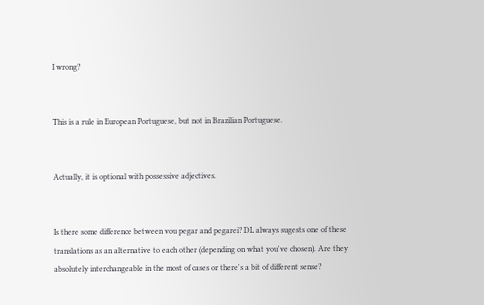I wrong?


This is a rule in European Portuguese, but not in Brazilian Portuguese.


Actually, it is optional with possessive adjectives.


Is there some difference between vou pegar and pegarei? DL always sugests one of these translations as an alternative to each other (depending on what you've chosen). Are they absolutely interchangeable in the most of cases or there's a bit of different sense?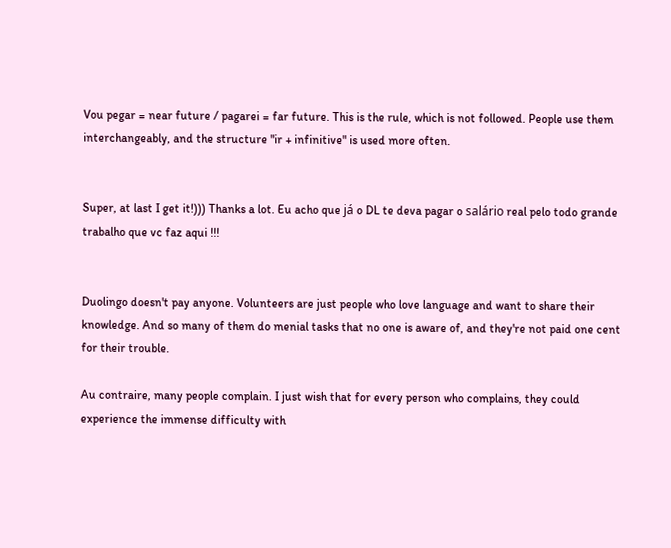Vou pegar = near future / pagarei = far future. This is the rule, which is not followed. People use them interchangeably, and the structure "ir + infinitive" is used more often.


Super, at last I get it!))) Thanks a lot. Eu acho que já o DL te deva pagar o salário real pelo todo grande trabalho que vc faz aqui !!!


Duolingo doesn't pay anyone. Volunteers are just people who love language and want to share their knowledge. And so many of them do menial tasks that no one is aware of, and they're not paid one cent for their trouble.

Au contraire, many people complain. I just wish that for every person who complains, they could experience the immense difficulty with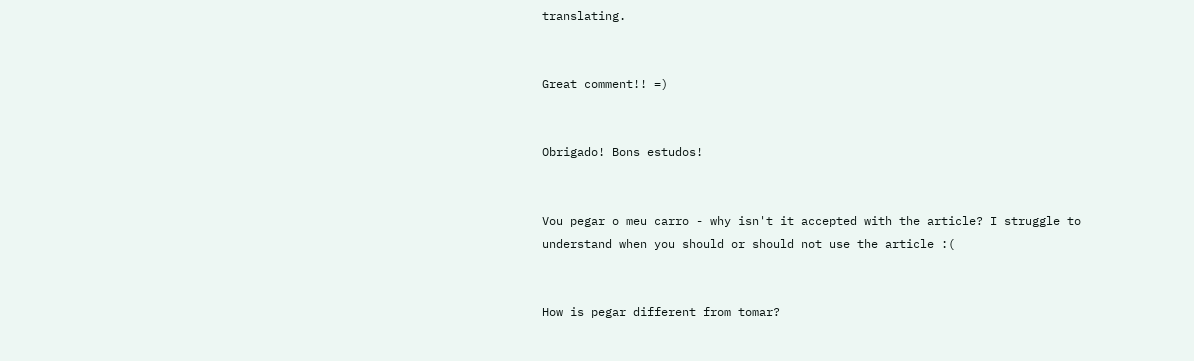translating.


Great comment!! =)


Obrigado! Bons estudos!


Vou pegar o meu carro - why isn't it accepted with the article? I struggle to understand when you should or should not use the article :(


How is pegar different from tomar?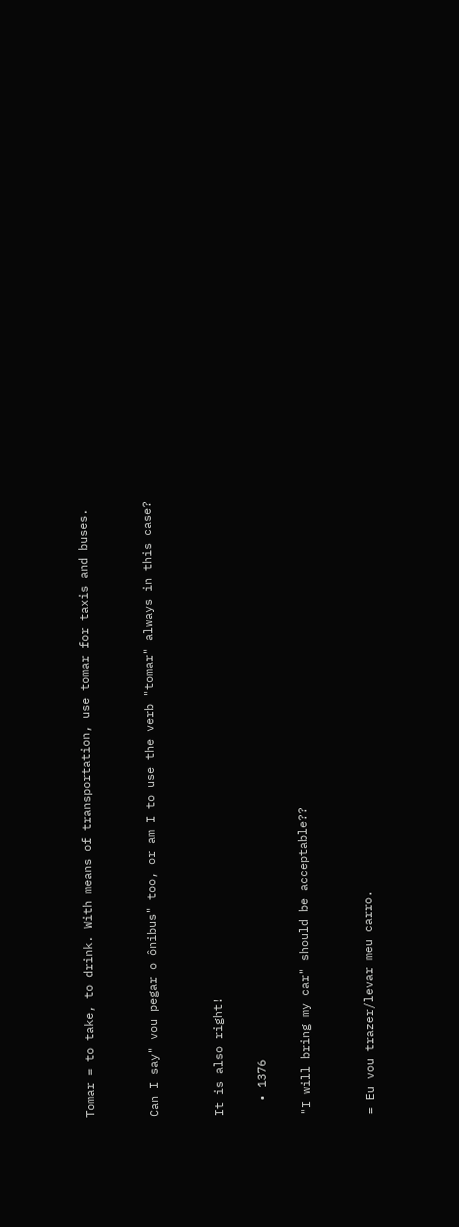Tomar = to take, to drink. With means of transportation, use tomar for taxis and buses.


Can I say" vou pegar o ônibus" too, or am I to use the verb "tomar" always in this case?


It is also right!

  • 1376

"I will bring my car" should be acceptable??


= Eu vou trazer/levar meu carro.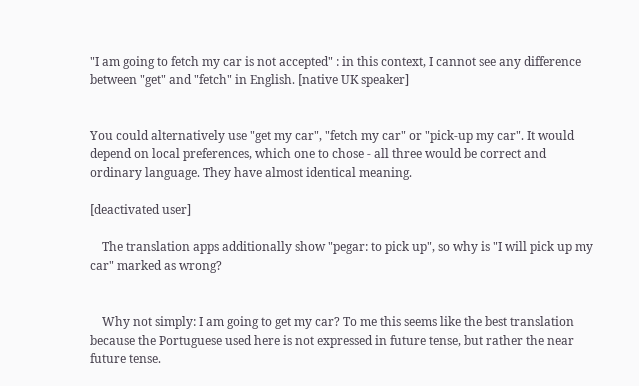"I am going to fetch my car is not accepted" : in this context, I cannot see any difference between "get" and "fetch" in English. [native UK speaker]


You could alternatively use "get my car", "fetch my car" or "pick-up my car". It would depend on local preferences, which one to chose - all three would be correct and ordinary language. They have almost identical meaning.

[deactivated user]

    The translation apps additionally show "pegar: to pick up", so why is "I will pick up my car" marked as wrong?


    Why not simply: I am going to get my car? To me this seems like the best translation because the Portuguese used here is not expressed in future tense, but rather the near future tense.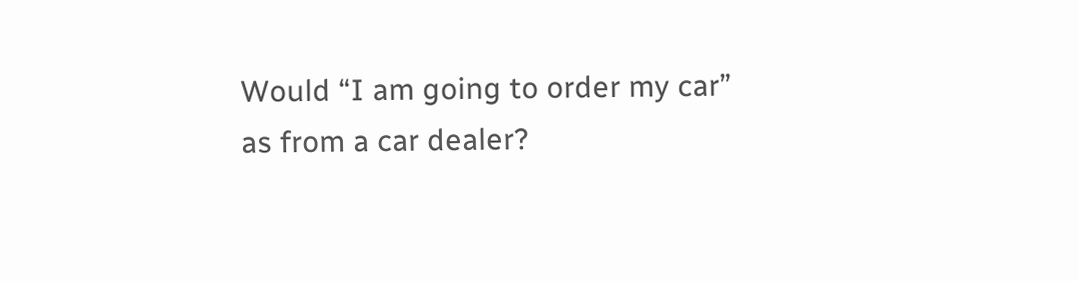Would “I am going to order my car” as from a car dealer?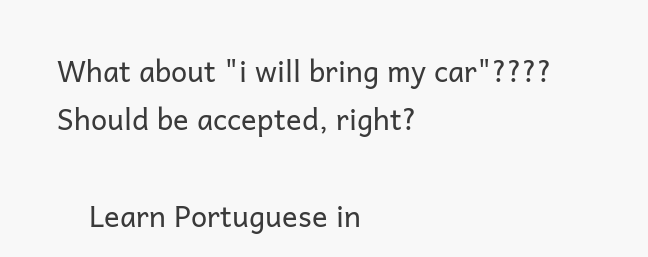What about "i will bring my car"???? Should be accepted, right?

    Learn Portuguese in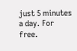just 5 minutes a day. For free.